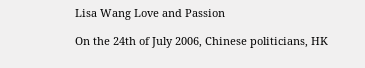Lisa Wang Love and Passion

On the 24th of July 2006, Chinese politicians, HK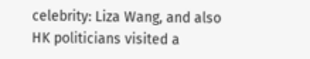celebrity: Liza Wang, and also HK politicians visited a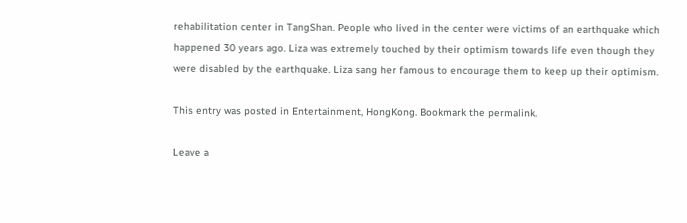rehabilitation center in TangShan. People who lived in the center were victims of an earthquake which happened 30 years ago. Liza was extremely touched by their optimism towards life even though they were disabled by the earthquake. Liza sang her famous to encourage them to keep up their optimism.

This entry was posted in Entertainment, HongKong. Bookmark the permalink.

Leave a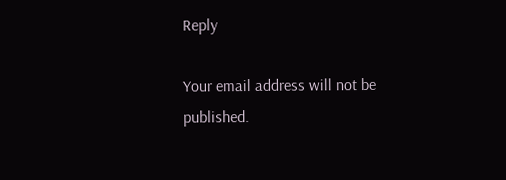Reply

Your email address will not be published.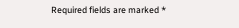Required fields are marked *